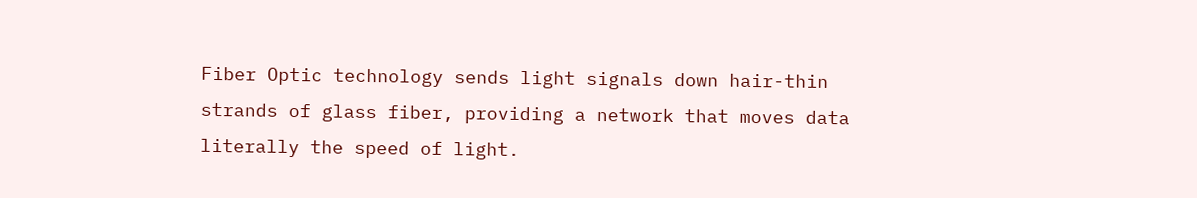Fiber Optic technology sends light signals down hair-thin strands of glass fiber, providing a network that moves data literally the speed of light.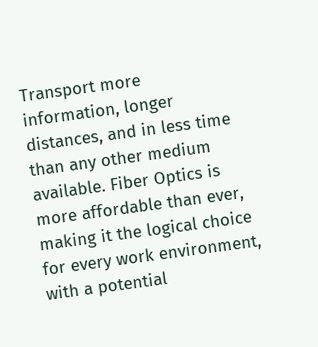Transport more information, longer distances, and in less time than any other medium available. Fiber Optics is more affordable than ever, making it the logical choice for every work environment, with a potential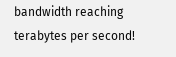bandwidth reaching terabytes per second!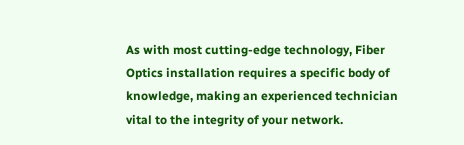As with most cutting-edge technology, Fiber Optics installation requires a specific body of knowledge, making an experienced technician vital to the integrity of your network.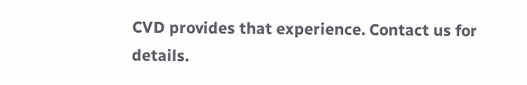CVD provides that experience. Contact us for details.